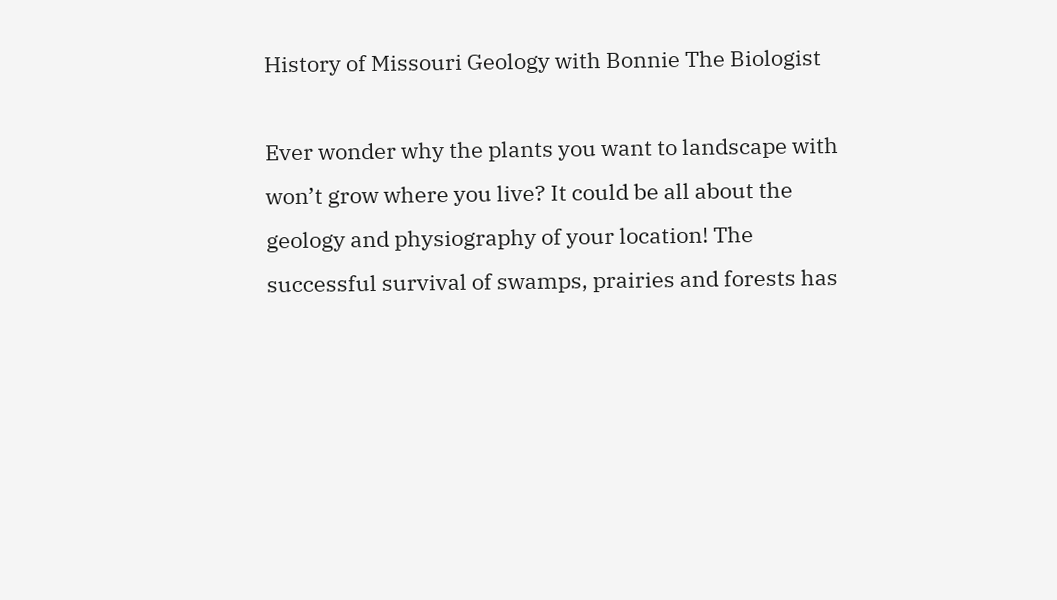History of Missouri Geology with Bonnie The Biologist

Ever wonder why the plants you want to landscape with won’t grow where you live? It could be all about the geology and physiography of your location! The successful survival of swamps, prairies and forests has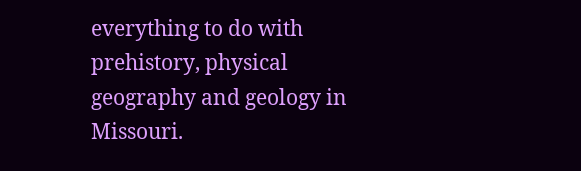everything to do with prehistory, physical geography and geology in Missouri.